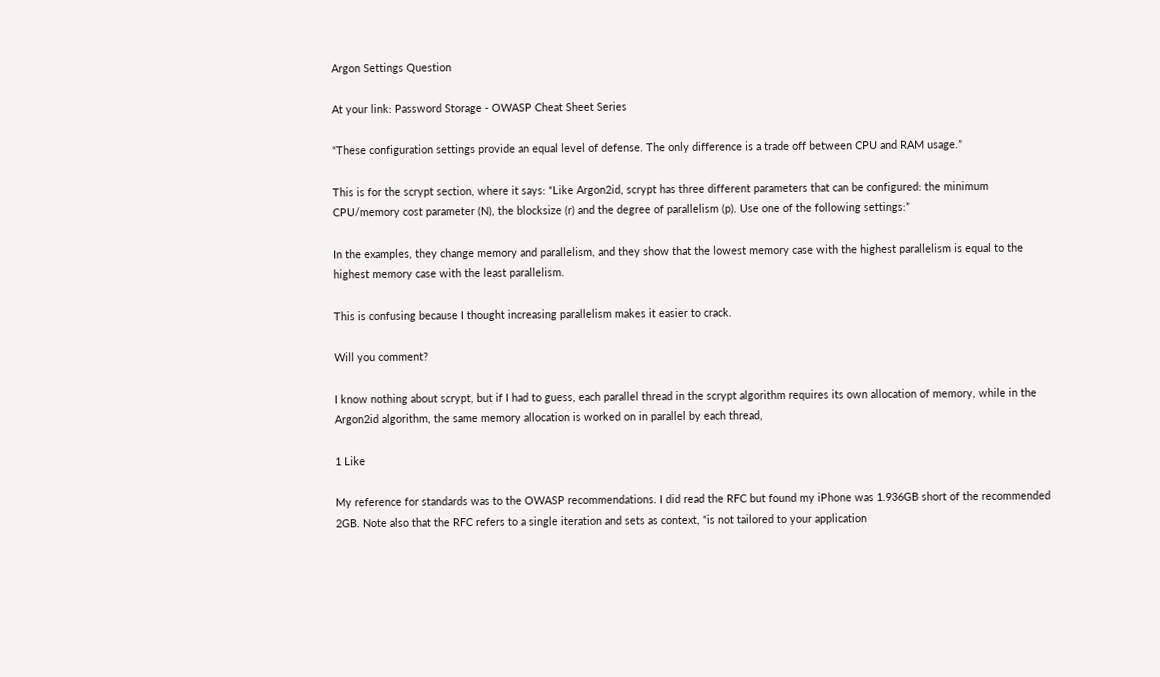Argon Settings Question

At your link: Password Storage - OWASP Cheat Sheet Series

“These configuration settings provide an equal level of defense. The only difference is a trade off between CPU and RAM usage.”

This is for the scrypt section, where it says: “Like Argon2id, scrypt has three different parameters that can be configured: the minimum CPU/memory cost parameter (N), the blocksize (r) and the degree of parallelism (p). Use one of the following settings:”

In the examples, they change memory and parallelism, and they show that the lowest memory case with the highest parallelism is equal to the highest memory case with the least parallelism.

This is confusing because I thought increasing parallelism makes it easier to crack.

Will you comment?

I know nothing about scrypt, but if I had to guess, each parallel thread in the scrypt algorithm requires its own allocation of memory, while in the Argon2id algorithm, the same memory allocation is worked on in parallel by each thread,

1 Like

My reference for standards was to the OWASP recommendations. I did read the RFC but found my iPhone was 1.936GB short of the recommended 2GB. Note also that the RFC refers to a single iteration and sets as context, “is not tailored to your application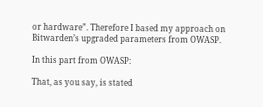or hardware”. Therefore I based my approach on Bitwarden’s upgraded parameters from OWASP.

In this part from OWASP:

That, as you say, is stated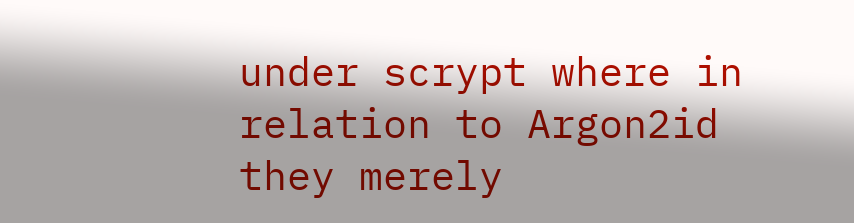under scrypt where in relation to Argon2id they merely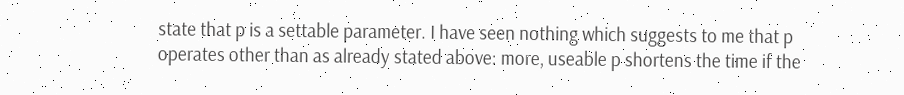state that p is a settable parameter. I have seen nothing which suggests to me that p operates other than as already stated above: more, useable p shortens the time if the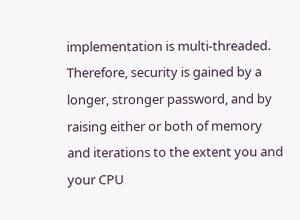implementation is multi-threaded. Therefore, security is gained by a longer, stronger password, and by raising either or both of memory and iterations to the extent you and your CPU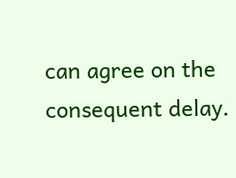can agree on the consequent delay.